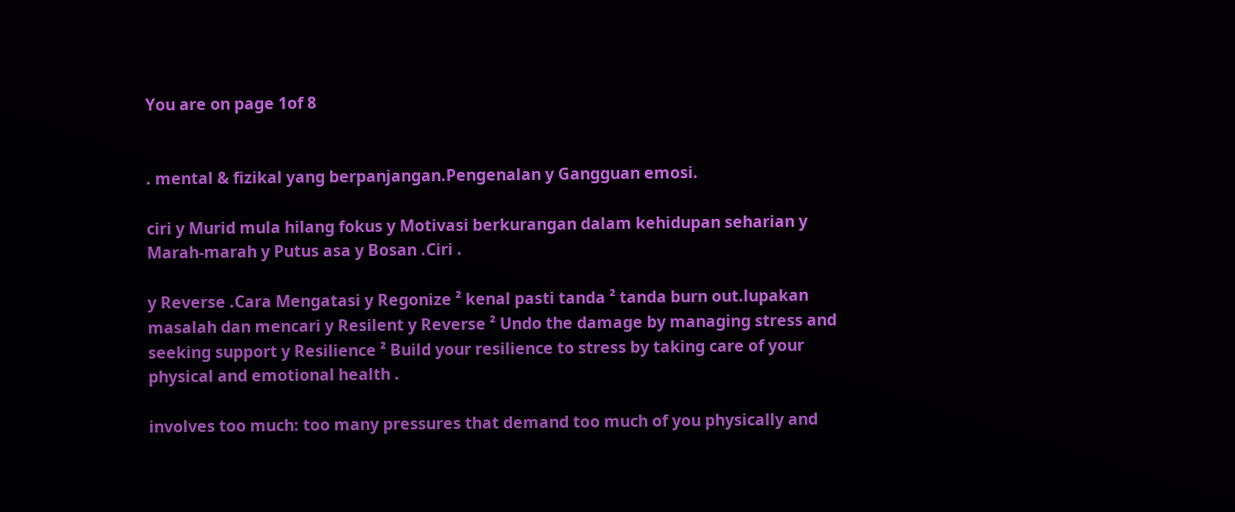You are on page 1of 8


. mental & fizikal yang berpanjangan.Pengenalan y Gangguan emosi.

ciri y Murid mula hilang fokus y Motivasi berkurangan dalam kehidupan seharian y Marah-marah y Putus asa y Bosan .Ciri .

y Reverse .Cara Mengatasi y Regonize ² kenal pasti tanda ² tanda burn out.lupakan masalah dan mencari y Resilent y Reverse ² Undo the damage by managing stress and seeking support y Resilience ² Build your resilience to stress by taking care of your physical and emotional health .

involves too much: too many pressures that demand too much of you physically and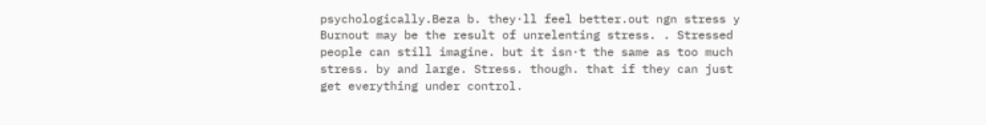psychologically.Beza b. they·ll feel better.out ngn stress y Burnout may be the result of unrelenting stress. . Stressed people can still imagine. but it isn·t the same as too much stress. by and large. Stress. though. that if they can just get everything under control.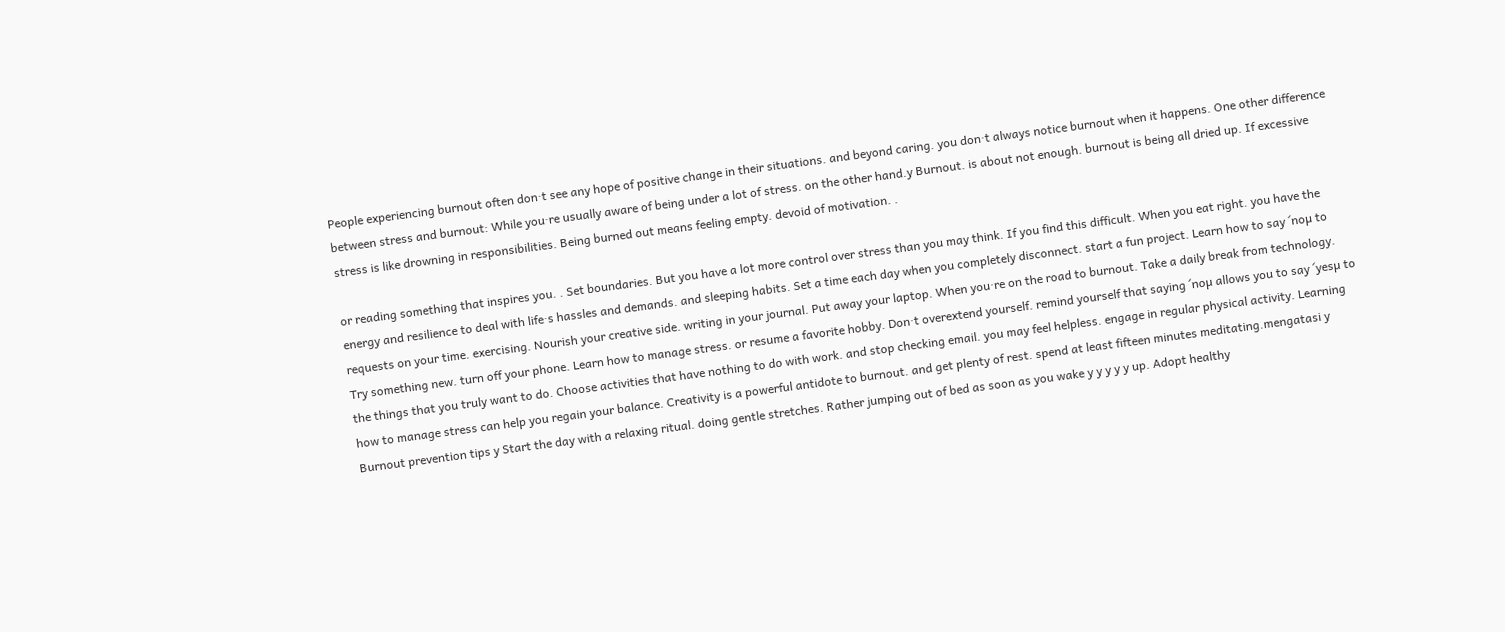People experiencing burnout often don·t see any hope of positive change in their situations. and beyond caring. you don·t always notice burnout when it happens. One other difference between stress and burnout: While you·re usually aware of being under a lot of stress. on the other hand.y Burnout. is about not enough. burnout is being all dried up. If excessive stress is like drowning in responsibilities. Being burned out means feeling empty. devoid of motivation. .

or reading something that inspires you. . Set boundaries. But you have a lot more control over stress than you may think. If you find this difficult. When you eat right. you have the energy and resilience to deal with life·s hassles and demands. and sleeping habits. Set a time each day when you completely disconnect. start a fun project. Learn how to say ´noµ to requests on your time. exercising. Nourish your creative side. writing in your journal. Put away your laptop. When you·re on the road to burnout. Take a daily break from technology. Try something new. turn off your phone. Learn how to manage stress. or resume a favorite hobby. Don·t overextend yourself. remind yourself that saying ´noµ allows you to say ´yesµ to the things that you truly want to do. Choose activities that have nothing to do with work. and stop checking email. you may feel helpless. engage in regular physical activity. Learning how to manage stress can help you regain your balance. Creativity is a powerful antidote to burnout. and get plenty of rest. spend at least fifteen minutes meditating.mengatasi y Burnout prevention tips y Start the day with a relaxing ritual. doing gentle stretches. Rather jumping out of bed as soon as you wake y y y y y up. Adopt healthy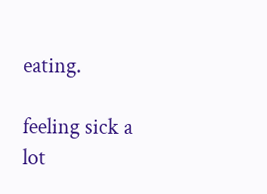eating.

feeling sick a lot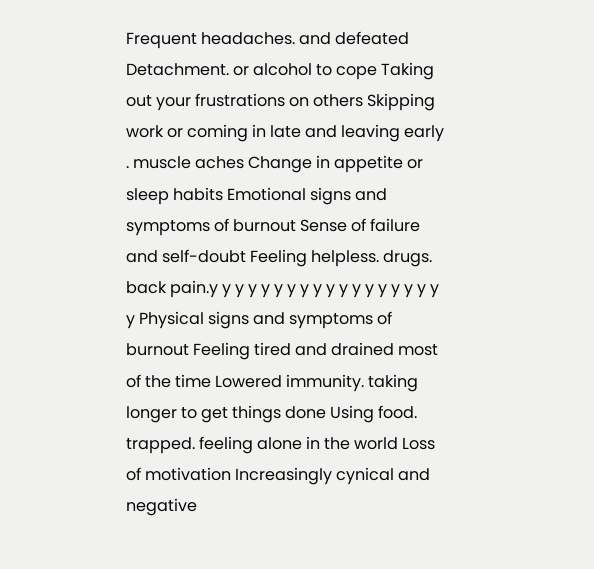Frequent headaches. and defeated Detachment. or alcohol to cope Taking out your frustrations on others Skipping work or coming in late and leaving early . muscle aches Change in appetite or sleep habits Emotional signs and symptoms of burnout Sense of failure and self-doubt Feeling helpless. drugs. back pain.y y y y y y y y y y y y y y y y y y y Physical signs and symptoms of burnout Feeling tired and drained most of the time Lowered immunity. taking longer to get things done Using food. trapped. feeling alone in the world Loss of motivation Increasingly cynical and negative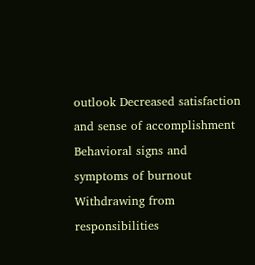outlook Decreased satisfaction and sense of accomplishment Behavioral signs and symptoms of burnout Withdrawing from responsibilities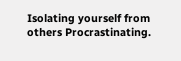Isolating yourself from others Procrastinating.